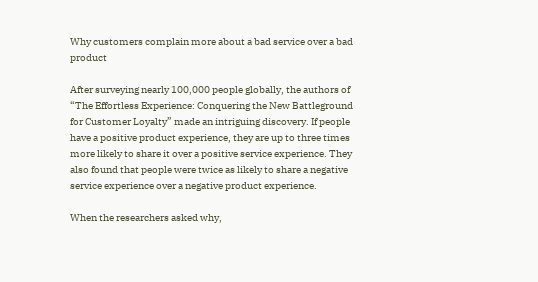Why customers complain more about a bad service over a bad product

After surveying nearly 100,000 people globally, the authors of “The Effortless Experience: Conquering the New Battleground for Customer Loyalty” made an intriguing discovery. If people have a positive product experience, they are up to three times more likely to share it over a positive service experience. They also found that people were twice as likely to share a negative service experience over a negative product experience.

When the researchers asked why,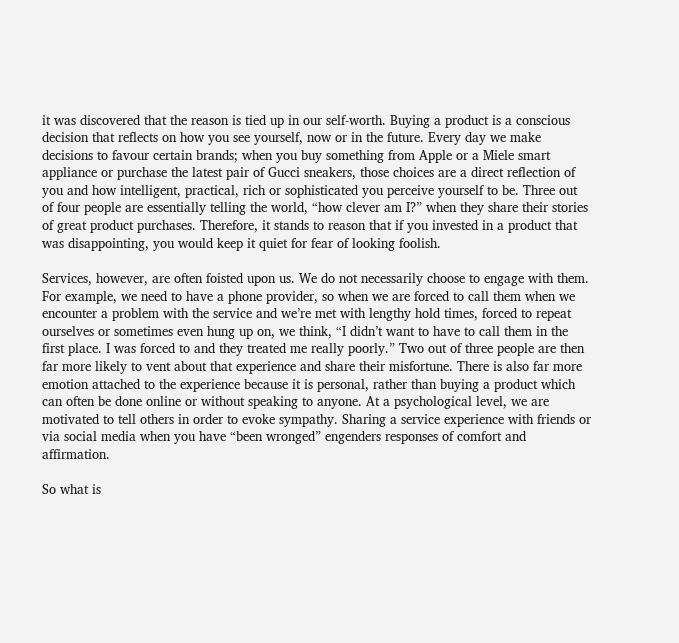it was discovered that the reason is tied up in our self-worth. Buying a product is a conscious decision that reflects on how you see yourself, now or in the future. Every day we make decisions to favour certain brands; when you buy something from Apple or a Miele smart appliance or purchase the latest pair of Gucci sneakers, those choices are a direct reflection of you and how intelligent, practical, rich or sophisticated you perceive yourself to be. Three out of four people are essentially telling the world, “how clever am I?” when they share their stories of great product purchases. Therefore, it stands to reason that if you invested in a product that was disappointing, you would keep it quiet for fear of looking foolish.

Services, however, are often foisted upon us. We do not necessarily choose to engage with them. For example, we need to have a phone provider, so when we are forced to call them when we encounter a problem with the service and we’re met with lengthy hold times, forced to repeat ourselves or sometimes even hung up on, we think, “I didn’t want to have to call them in the first place. I was forced to and they treated me really poorly.” Two out of three people are then far more likely to vent about that experience and share their misfortune. There is also far more emotion attached to the experience because it is personal, rather than buying a product which can often be done online or without speaking to anyone. At a psychological level, we are motivated to tell others in order to evoke sympathy. Sharing a service experience with friends or via social media when you have “been wronged” engenders responses of comfort and affirmation.

So what is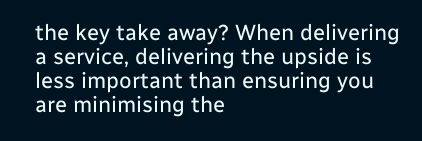the key take away? When delivering a service, delivering the upside is less important than ensuring you are minimising the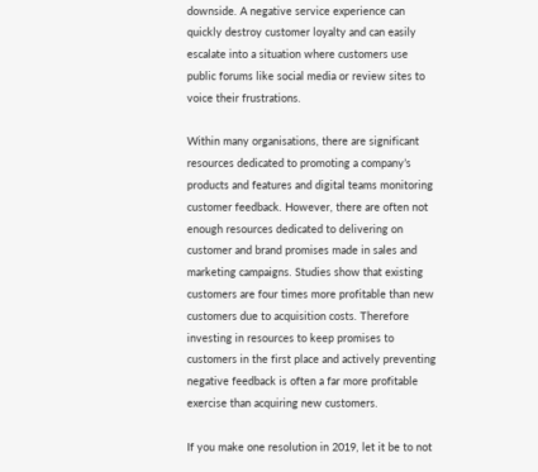downside. A negative service experience can quickly destroy customer loyalty and can easily escalate into a situation where customers use public forums like social media or review sites to voice their frustrations.

Within many organisations, there are significant resources dedicated to promoting a company’s products and features and digital teams monitoring customer feedback. However, there are often not enough resources dedicated to delivering on customer and brand promises made in sales and marketing campaigns. Studies show that existing customers are four times more profitable than new customers due to acquisition costs. Therefore investing in resources to keep promises to customers in the first place and actively preventing negative feedback is often a far more profitable exercise than acquiring new customers.

If you make one resolution in 2019, let it be to not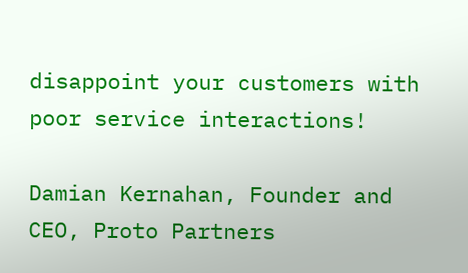disappoint your customers with poor service interactions!

Damian Kernahan, Founder and CEO, Proto Partners